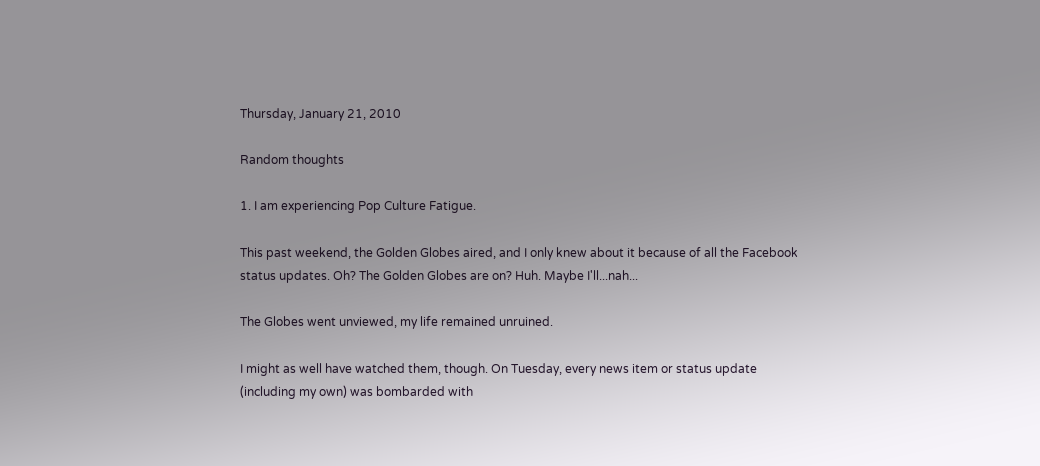Thursday, January 21, 2010

Random thoughts

1. I am experiencing Pop Culture Fatigue.

This past weekend, the Golden Globes aired, and I only knew about it because of all the Facebook status updates. Oh? The Golden Globes are on? Huh. Maybe I'll...nah...

The Globes went unviewed, my life remained unruined.

I might as well have watched them, though. On Tuesday, every news item or status update (including my own) was bombarded with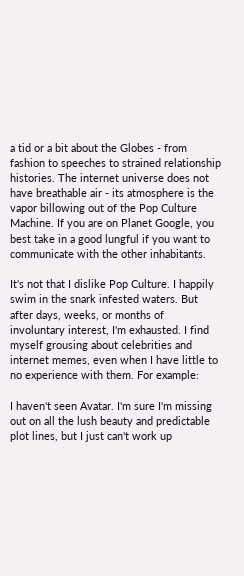a tid or a bit about the Globes - from fashion to speeches to strained relationship histories. The internet universe does not have breathable air - its atmosphere is the vapor billowing out of the Pop Culture Machine. If you are on Planet Google, you best take in a good lungful if you want to communicate with the other inhabitants.

It's not that I dislike Pop Culture. I happily swim in the snark infested waters. But after days, weeks, or months of involuntary interest, I'm exhausted. I find myself grousing about celebrities and internet memes, even when I have little to no experience with them. For example:

I haven't seen Avatar. I'm sure I'm missing out on all the lush beauty and predictable plot lines, but I just can't work up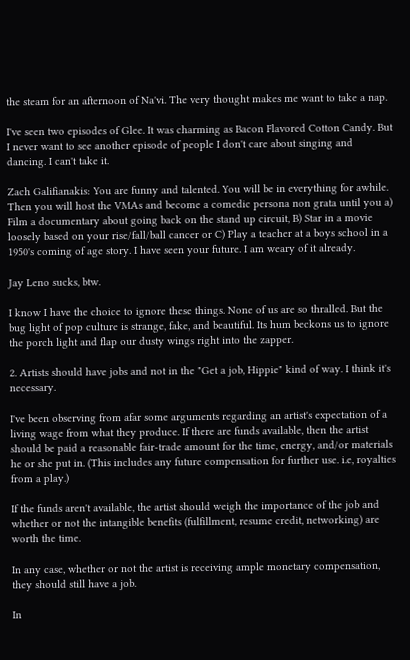the steam for an afternoon of Na'vi. The very thought makes me want to take a nap.

I've seen two episodes of Glee. It was charming as Bacon Flavored Cotton Candy. But I never want to see another episode of people I don't care about singing and dancing. I can't take it.

Zach Galifianakis: You are funny and talented. You will be in everything for awhile. Then you will host the VMAs and become a comedic persona non grata until you a) Film a documentary about going back on the stand up circuit, B) Star in a movie loosely based on your rise/fall/ball cancer or C) Play a teacher at a boys school in a 1950's coming of age story. I have seen your future. I am weary of it already.

Jay Leno sucks, btw.

I know I have the choice to ignore these things. None of us are so thralled. But the bug light of pop culture is strange, fake, and beautiful. Its hum beckons us to ignore the porch light and flap our dusty wings right into the zapper.

2. Artists should have jobs and not in the "Get a job, Hippie" kind of way. I think it's necessary.

I've been observing from afar some arguments regarding an artist's expectation of a living wage from what they produce. If there are funds available, then the artist should be paid a reasonable fair-trade amount for the time, energy, and/or materials he or she put in. (This includes any future compensation for further use. i.e, royalties from a play.)

If the funds aren't available, the artist should weigh the importance of the job and whether or not the intangible benefits (fulfillment, resume credit, networking) are worth the time.

In any case, whether or not the artist is receiving ample monetary compensation, they should still have a job.

In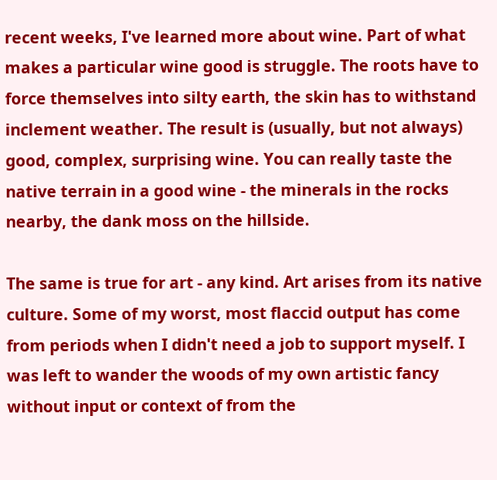recent weeks, I've learned more about wine. Part of what makes a particular wine good is struggle. The roots have to force themselves into silty earth, the skin has to withstand inclement weather. The result is (usually, but not always) good, complex, surprising wine. You can really taste the native terrain in a good wine - the minerals in the rocks nearby, the dank moss on the hillside.

The same is true for art - any kind. Art arises from its native culture. Some of my worst, most flaccid output has come from periods when I didn't need a job to support myself. I was left to wander the woods of my own artistic fancy without input or context of from the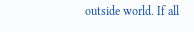outside world. If all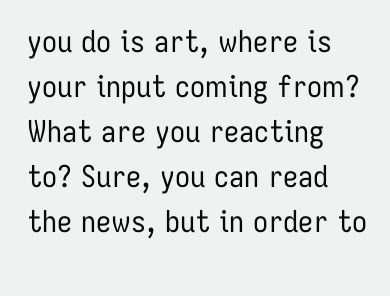you do is art, where is your input coming from? What are you reacting to? Sure, you can read the news, but in order to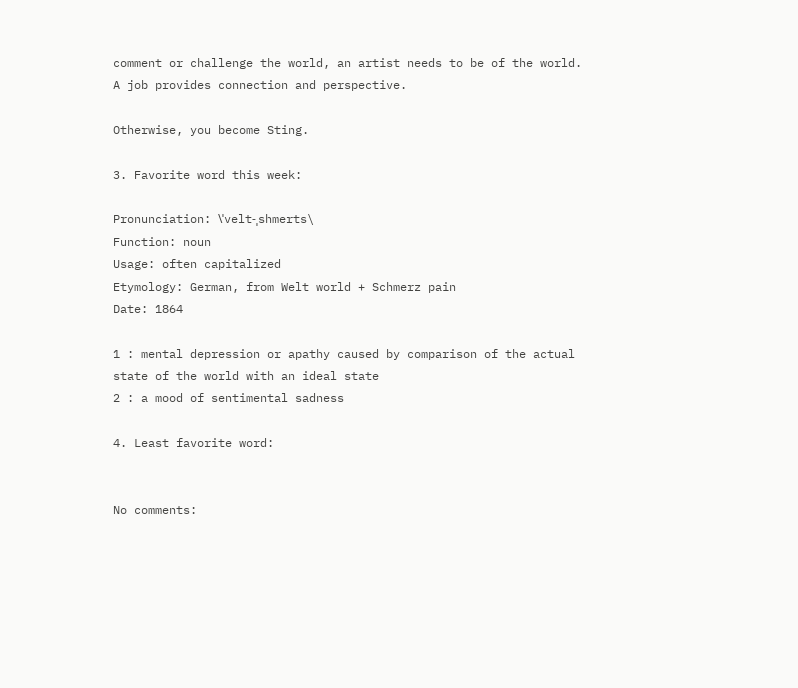comment or challenge the world, an artist needs to be of the world. A job provides connection and perspective.

Otherwise, you become Sting.

3. Favorite word this week:

Pronunciation: \ˈvelt-ˌshmerts\
Function: noun
Usage: often capitalized
Etymology: German, from Welt world + Schmerz pain
Date: 1864

1 : mental depression or apathy caused by comparison of the actual state of the world with an ideal state
2 : a mood of sentimental sadness

4. Least favorite word:


No comments: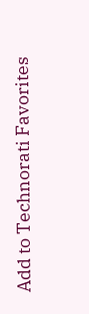Add to Technorati Favorites